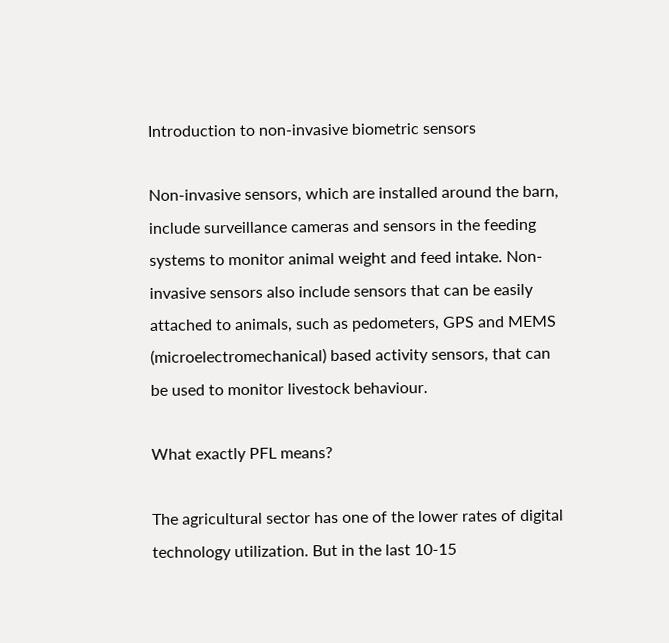Introduction to non-invasive biometric sensors

Non-invasive sensors, which are installed around the barn, include surveillance cameras and sensors in the feeding systems to monitor animal weight and feed intake. Non-invasive sensors also include sensors that can be easily attached to animals, such as pedometers, GPS and MEMS (microelectromechanical) based activity sensors, that can be used to monitor livestock behaviour.

What exactly PFL means?

The agricultural sector has one of the lower rates of digital technology utilization. But in the last 10-15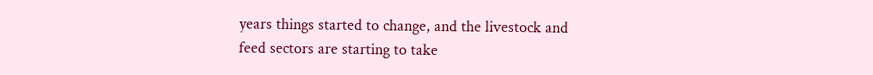years things started to change, and the livestock and feed sectors are starting to take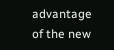advantage of the new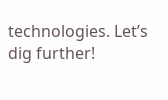technologies. Let’s dig further!